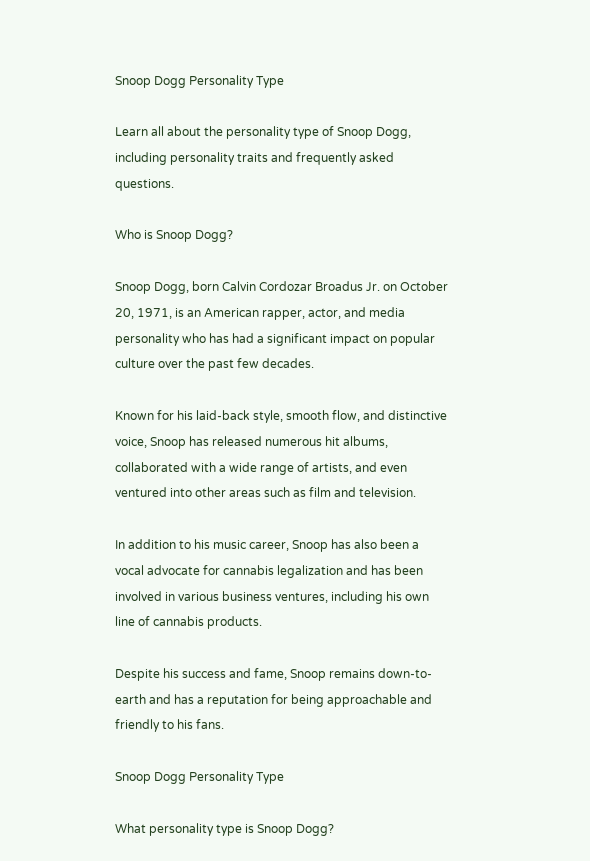Snoop Dogg Personality Type

Learn all about the personality type of Snoop Dogg, including personality traits and frequently asked questions.

Who is Snoop Dogg?

Snoop Dogg, born Calvin Cordozar Broadus Jr. on October 20, 1971, is an American rapper, actor, and media personality who has had a significant impact on popular culture over the past few decades.

Known for his laid-back style, smooth flow, and distinctive voice, Snoop has released numerous hit albums, collaborated with a wide range of artists, and even ventured into other areas such as film and television.

In addition to his music career, Snoop has also been a vocal advocate for cannabis legalization and has been involved in various business ventures, including his own line of cannabis products.

Despite his success and fame, Snoop remains down-to-earth and has a reputation for being approachable and friendly to his fans.

Snoop Dogg Personality Type

What personality type is Snoop Dogg?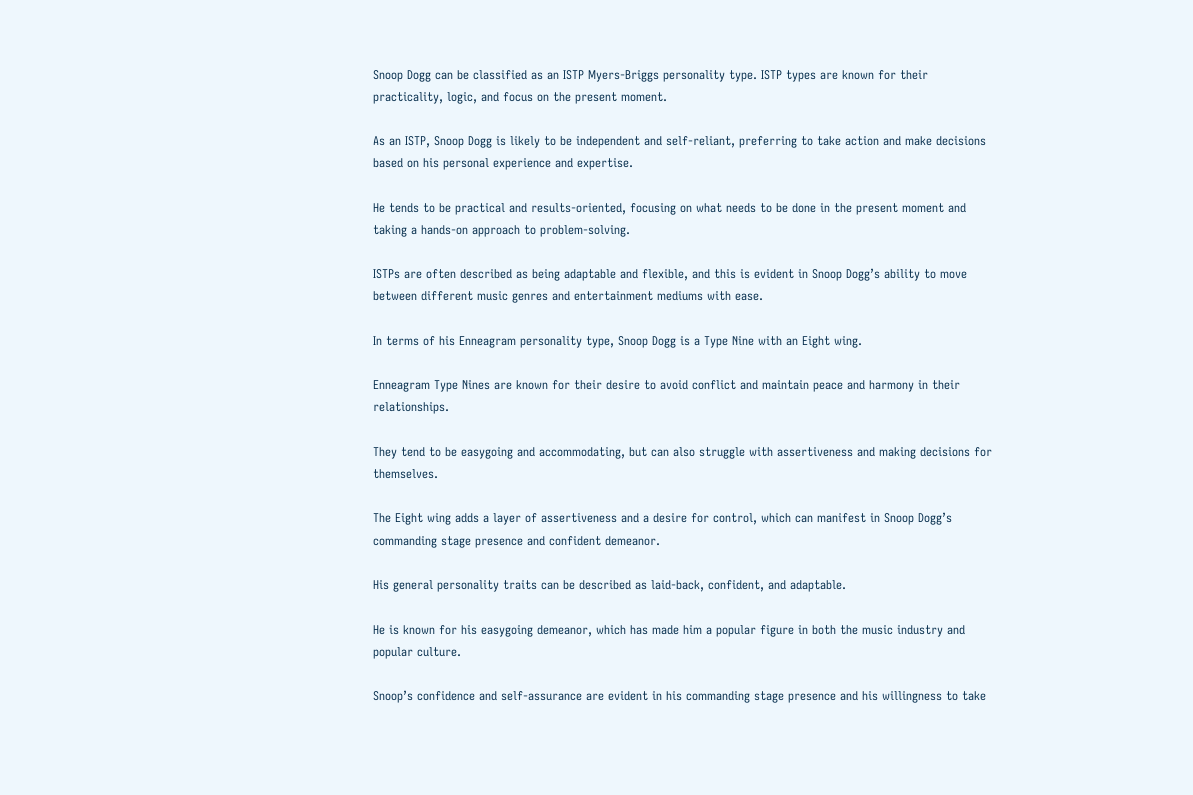Snoop Dogg can be classified as an ISTP Myers-Briggs personality type. ISTP types are known for their practicality, logic, and focus on the present moment.

As an ISTP, Snoop Dogg is likely to be independent and self-reliant, preferring to take action and make decisions based on his personal experience and expertise.

He tends to be practical and results-oriented, focusing on what needs to be done in the present moment and taking a hands-on approach to problem-solving.

ISTPs are often described as being adaptable and flexible, and this is evident in Snoop Dogg’s ability to move between different music genres and entertainment mediums with ease.

In terms of his Enneagram personality type, Snoop Dogg is a Type Nine with an Eight wing.

Enneagram Type Nines are known for their desire to avoid conflict and maintain peace and harmony in their relationships.

They tend to be easygoing and accommodating, but can also struggle with assertiveness and making decisions for themselves.

The Eight wing adds a layer of assertiveness and a desire for control, which can manifest in Snoop Dogg’s commanding stage presence and confident demeanor.

His general personality traits can be described as laid-back, confident, and adaptable.

He is known for his easygoing demeanor, which has made him a popular figure in both the music industry and popular culture.

Snoop’s confidence and self-assurance are evident in his commanding stage presence and his willingness to take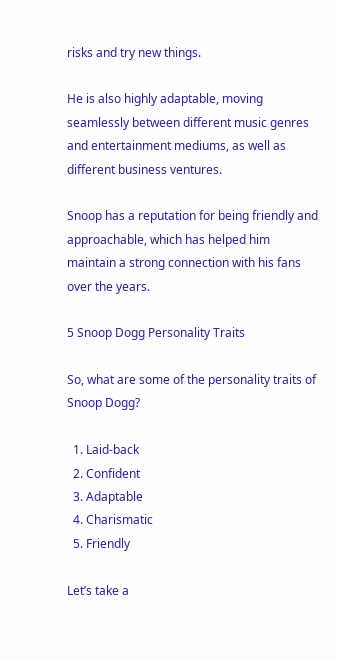risks and try new things.

He is also highly adaptable, moving seamlessly between different music genres and entertainment mediums, as well as different business ventures.

Snoop has a reputation for being friendly and approachable, which has helped him maintain a strong connection with his fans over the years.

5 Snoop Dogg Personality Traits

So, what are some of the personality traits of Snoop Dogg?

  1. Laid-back
  2. Confident
  3. Adaptable
  4. Charismatic
  5. Friendly

Let’s take a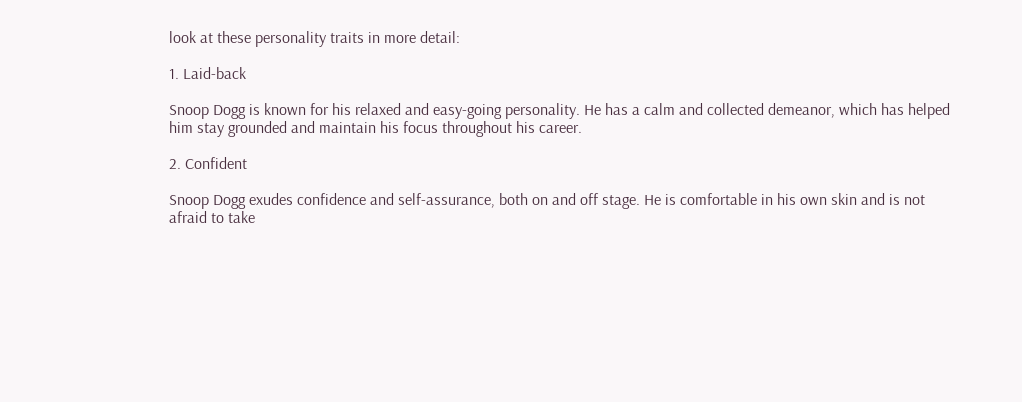look at these personality traits in more detail:

1. Laid-back

Snoop Dogg is known for his relaxed and easy-going personality. He has a calm and collected demeanor, which has helped him stay grounded and maintain his focus throughout his career.

2. Confident

Snoop Dogg exudes confidence and self-assurance, both on and off stage. He is comfortable in his own skin and is not afraid to take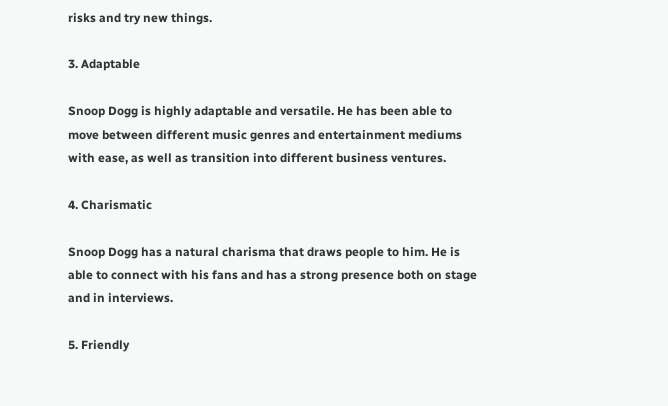risks and try new things.

3. Adaptable

Snoop Dogg is highly adaptable and versatile. He has been able to move between different music genres and entertainment mediums with ease, as well as transition into different business ventures.

4. Charismatic

Snoop Dogg has a natural charisma that draws people to him. He is able to connect with his fans and has a strong presence both on stage and in interviews.

5. Friendly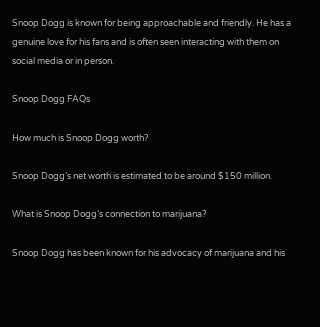Snoop Dogg is known for being approachable and friendly. He has a genuine love for his fans and is often seen interacting with them on social media or in person.

Snoop Dogg FAQs

How much is Snoop Dogg worth?

Snoop Dogg’s net worth is estimated to be around $150 million.

What is Snoop Dogg’s connection to marijuana?

Snoop Dogg has been known for his advocacy of marijuana and his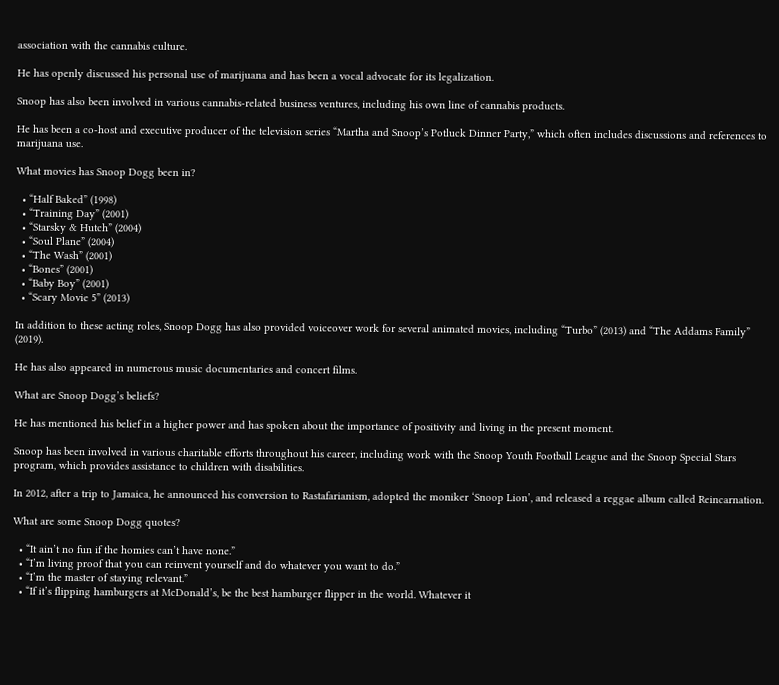association with the cannabis culture.

He has openly discussed his personal use of marijuana and has been a vocal advocate for its legalization.

Snoop has also been involved in various cannabis-related business ventures, including his own line of cannabis products.

He has been a co-host and executive producer of the television series “Martha and Snoop’s Potluck Dinner Party,” which often includes discussions and references to marijuana use.

What movies has Snoop Dogg been in?

  • “Half Baked” (1998)
  • “Training Day” (2001)
  • “Starsky & Hutch” (2004)
  • “Soul Plane” (2004)
  • “The Wash” (2001)
  • “Bones” (2001)
  • “Baby Boy” (2001)
  • “Scary Movie 5” (2013)

In addition to these acting roles, Snoop Dogg has also provided voiceover work for several animated movies, including “Turbo” (2013) and “The Addams Family” (2019).

He has also appeared in numerous music documentaries and concert films.

What are Snoop Dogg’s beliefs?

He has mentioned his belief in a higher power and has spoken about the importance of positivity and living in the present moment.

Snoop has been involved in various charitable efforts throughout his career, including work with the Snoop Youth Football League and the Snoop Special Stars program, which provides assistance to children with disabilities.

In 2012, after a trip to Jamaica, he announced his conversion to Rastafarianism, adopted the moniker ‘Snoop Lion’, and released a reggae album called Reincarnation.

What are some Snoop Dogg quotes?

  • “It ain’t no fun if the homies can’t have none.”
  • “I’m living proof that you can reinvent yourself and do whatever you want to do.”
  • “I’m the master of staying relevant.”
  • “If it’s flipping hamburgers at McDonald’s, be the best hamburger flipper in the world. Whatever it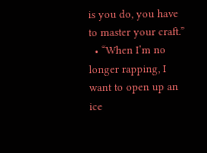is you do, you have to master your craft.”
  • “When I’m no longer rapping, I want to open up an ice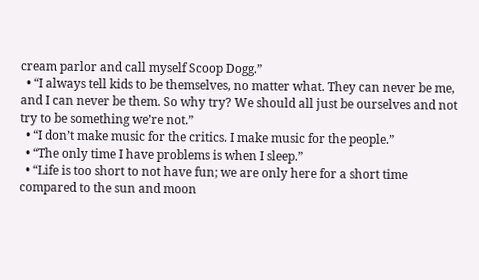cream parlor and call myself Scoop Dogg.”
  • “I always tell kids to be themselves, no matter what. They can never be me, and I can never be them. So why try? We should all just be ourselves and not try to be something we’re not.”
  • “I don’t make music for the critics. I make music for the people.”
  • “The only time I have problems is when I sleep.”
  • “Life is too short to not have fun; we are only here for a short time compared to the sun and moon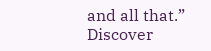and all that.”
Discover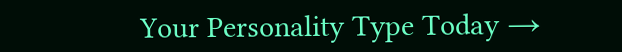Your Personality Type Today →